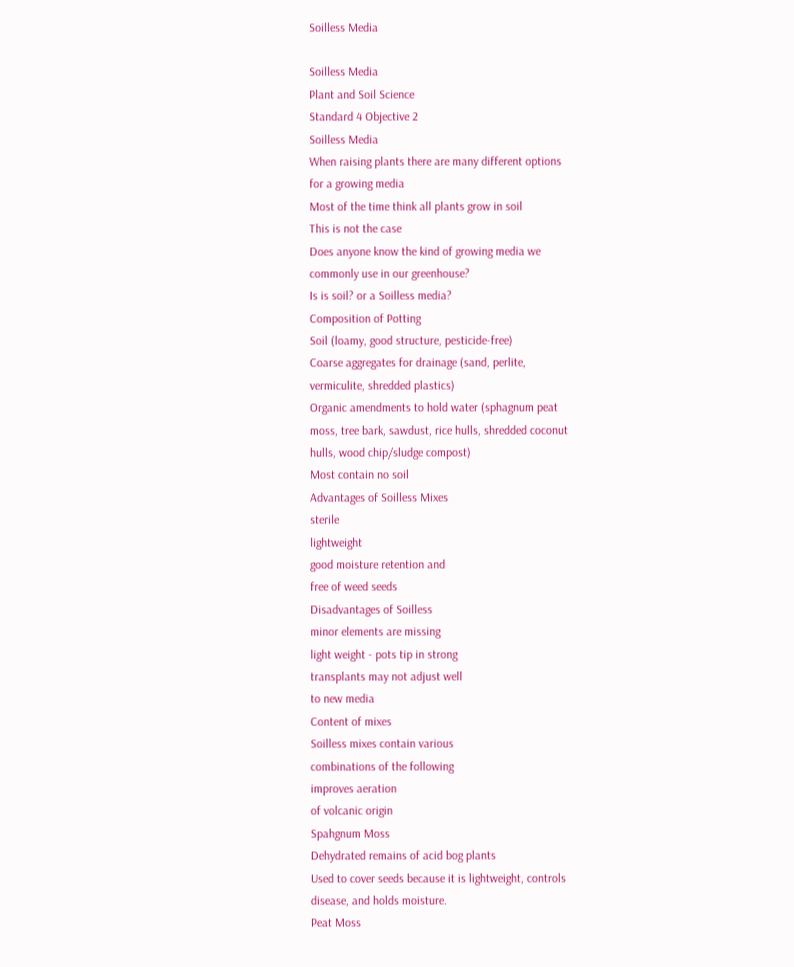Soilless Media

Soilless Media
Plant and Soil Science
Standard 4 Objective 2
Soilless Media
When raising plants there are many different options
for a growing media
Most of the time think all plants grow in soil
This is not the case
Does anyone know the kind of growing media we
commonly use in our greenhouse?
Is is soil? or a Soilless media?
Composition of Potting
Soil (loamy, good structure, pesticide-free)
Coarse aggregates for drainage (sand, perlite,
vermiculite, shredded plastics)
Organic amendments to hold water (sphagnum peat
moss, tree bark, sawdust, rice hulls, shredded coconut
hulls, wood chip/sludge compost)
Most contain no soil
Advantages of Soilless Mixes
sterile
lightweight
good moisture retention and
free of weed seeds
Disadvantages of Soilless
minor elements are missing
light weight - pots tip in strong
transplants may not adjust well
to new media
Content of mixes
Soilless mixes contain various
combinations of the following
improves aeration
of volcanic origin
Spahgnum Moss
Dehydrated remains of acid bog plants
Used to cover seeds because it is lightweight, controls
disease, and holds moisture.
Peat Moss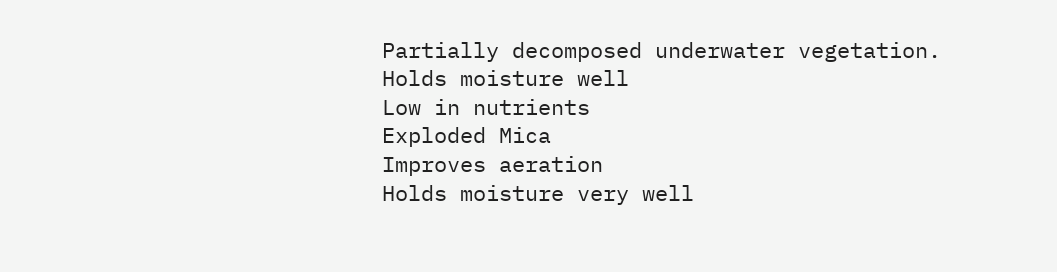Partially decomposed underwater vegetation.
Holds moisture well
Low in nutrients
Exploded Mica
Improves aeration
Holds moisture very well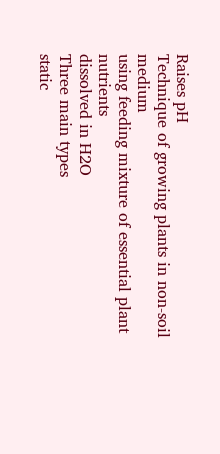Raises pH
Technique of growing plants in non-soil medium
using feeding mixture of essential plant nutrients
dissolved in H2O
Three main types
static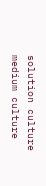solution culture
medium culture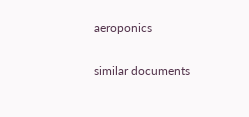aeroponics

similar documents